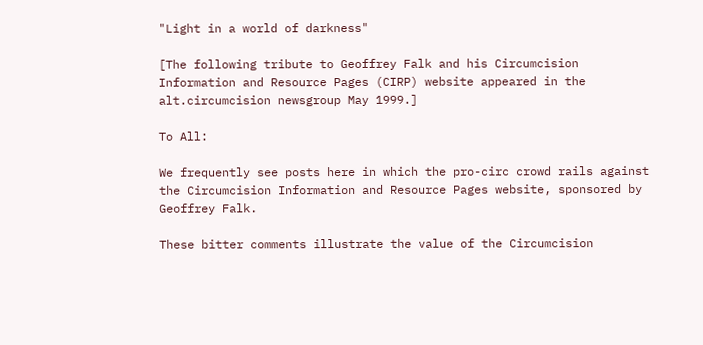"Light in a world of darkness"

[The following tribute to Geoffrey Falk and his Circumcision Information and Resource Pages (CIRP) website appeared in the alt.circumcision newsgroup May 1999.]

To All:

We frequently see posts here in which the pro-circ crowd rails against the Circumcision Information and Resource Pages website, sponsored by Geoffrey Falk.

These bitter comments illustrate the value of the Circumcision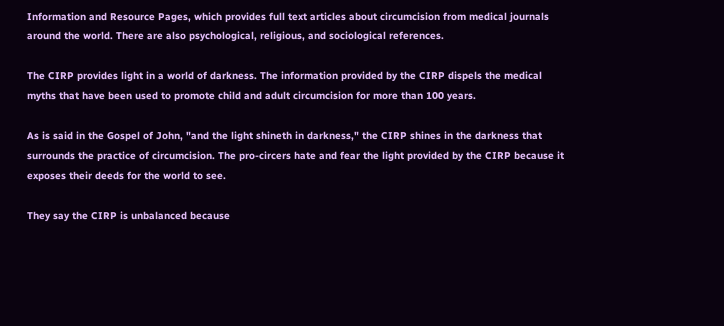Information and Resource Pages, which provides full text articles about circumcision from medical journals around the world. There are also psychological, religious, and sociological references.

The CIRP provides light in a world of darkness. The information provided by the CIRP dispels the medical myths that have been used to promote child and adult circumcision for more than 100 years.

As is said in the Gospel of John, "and the light shineth in darkness," the CIRP shines in the darkness that surrounds the practice of circumcision. The pro-circers hate and fear the light provided by the CIRP because it exposes their deeds for the world to see.

They say the CIRP is unbalanced because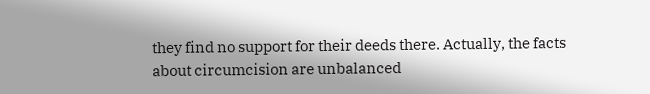they find no support for their deeds there. Actually, the facts about circumcision are unbalanced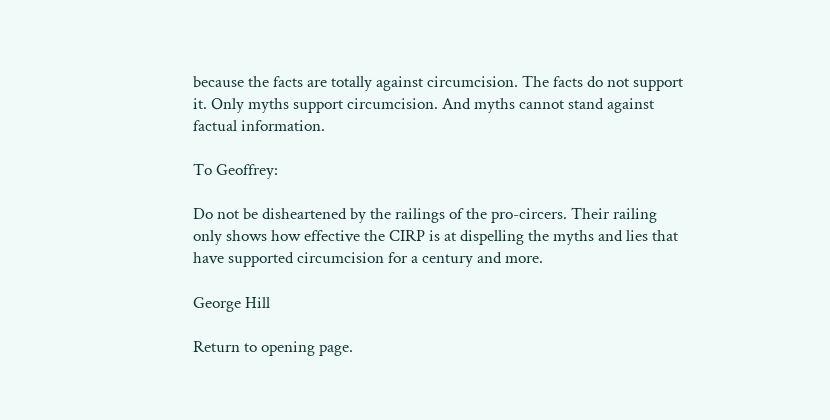because the facts are totally against circumcision. The facts do not support it. Only myths support circumcision. And myths cannot stand against factual information.

To Geoffrey:

Do not be disheartened by the railings of the pro-circers. Their railing only shows how effective the CIRP is at dispelling the myths and lies that have supported circumcision for a century and more.

George Hill

Return to opening page.